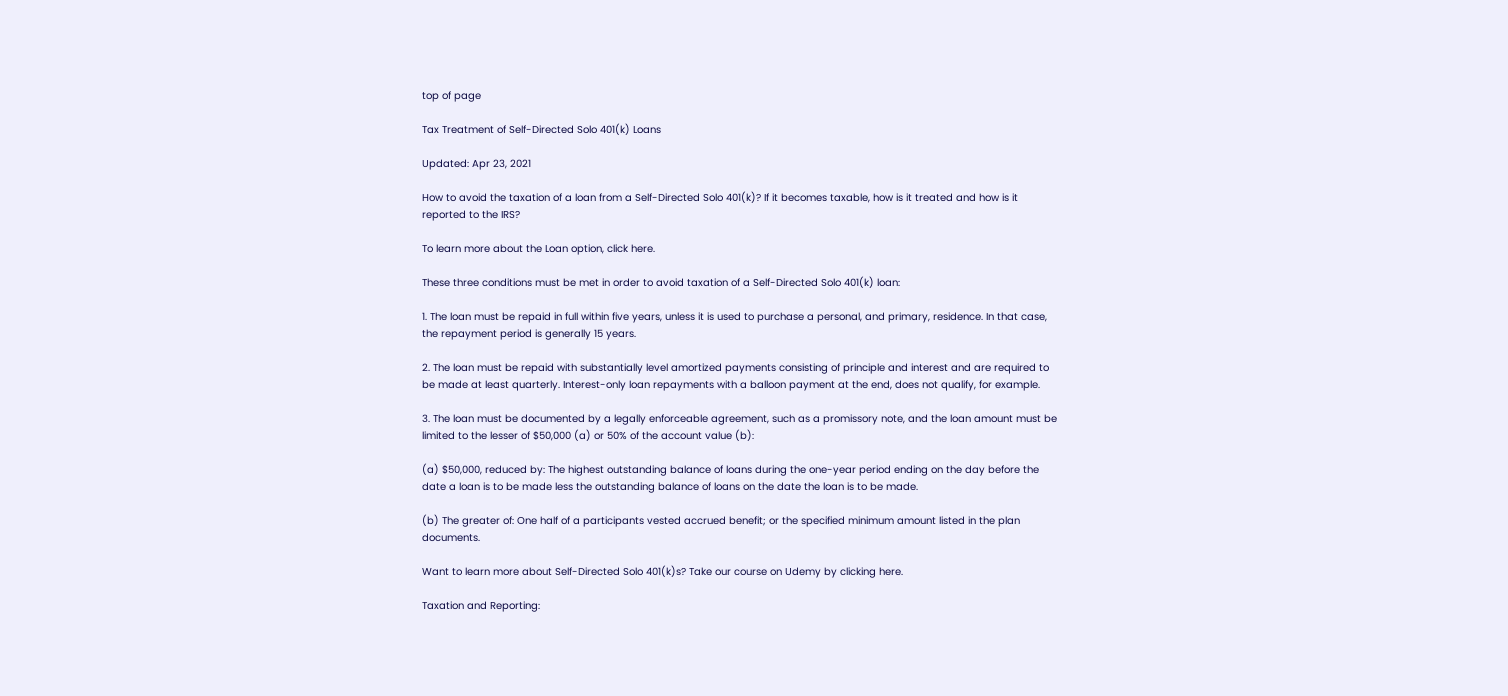top of page

Tax Treatment of Self-Directed Solo 401(k) Loans

Updated: Apr 23, 2021

How to avoid the taxation of a loan from a Self-Directed Solo 401(k)? If it becomes taxable, how is it treated and how is it reported to the IRS?

To learn more about the Loan option, click here.

These three conditions must be met in order to avoid taxation of a Self-Directed Solo 401(k) loan:

1. The loan must be repaid in full within five years, unless it is used to purchase a personal, and primary, residence. In that case, the repayment period is generally 15 years.

2. The loan must be repaid with substantially level amortized payments consisting of principle and interest and are required to be made at least quarterly. Interest-only loan repayments with a balloon payment at the end, does not qualify, for example.

3. The loan must be documented by a legally enforceable agreement, such as a promissory note, and the loan amount must be limited to the lesser of $50,000 (a) or 50% of the account value (b):

(a) $50,000, reduced by: The highest outstanding balance of loans during the one-year period ending on the day before the date a loan is to be made less the outstanding balance of loans on the date the loan is to be made.

(b) The greater of: One half of a participants vested accrued benefit; or the specified minimum amount listed in the plan documents.

Want to learn more about Self-Directed Solo 401(k)s? Take our course on Udemy by clicking here.

Taxation and Reporting: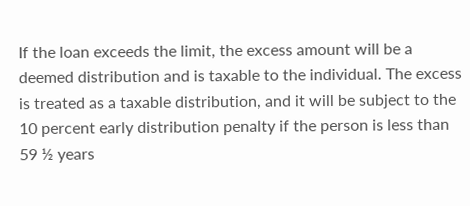If the loan exceeds the limit, the excess amount will be a deemed distribution and is taxable to the individual. The excess is treated as a taxable distribution, and it will be subject to the 10 percent early distribution penalty if the person is less than 59 ½ years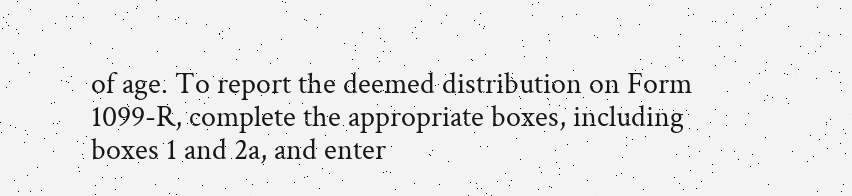of age. To report the deemed distribution on Form 1099-R, complete the appropriate boxes, including boxes 1 and 2a, and enter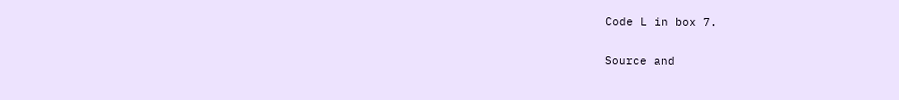Code L in box 7.

Source and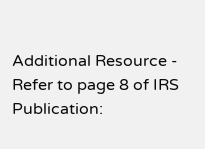Additional Resource - Refer to page 8 of IRS Publication: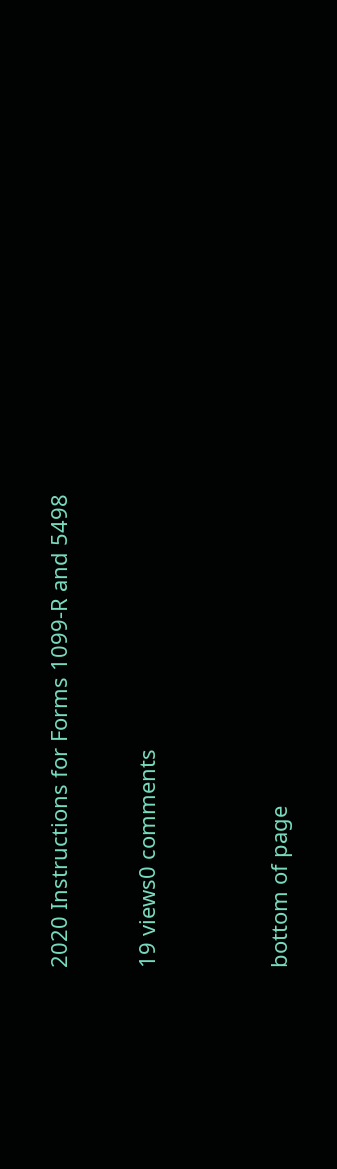2020 Instructions for Forms 1099-R and 5498

19 views0 comments


bottom of page